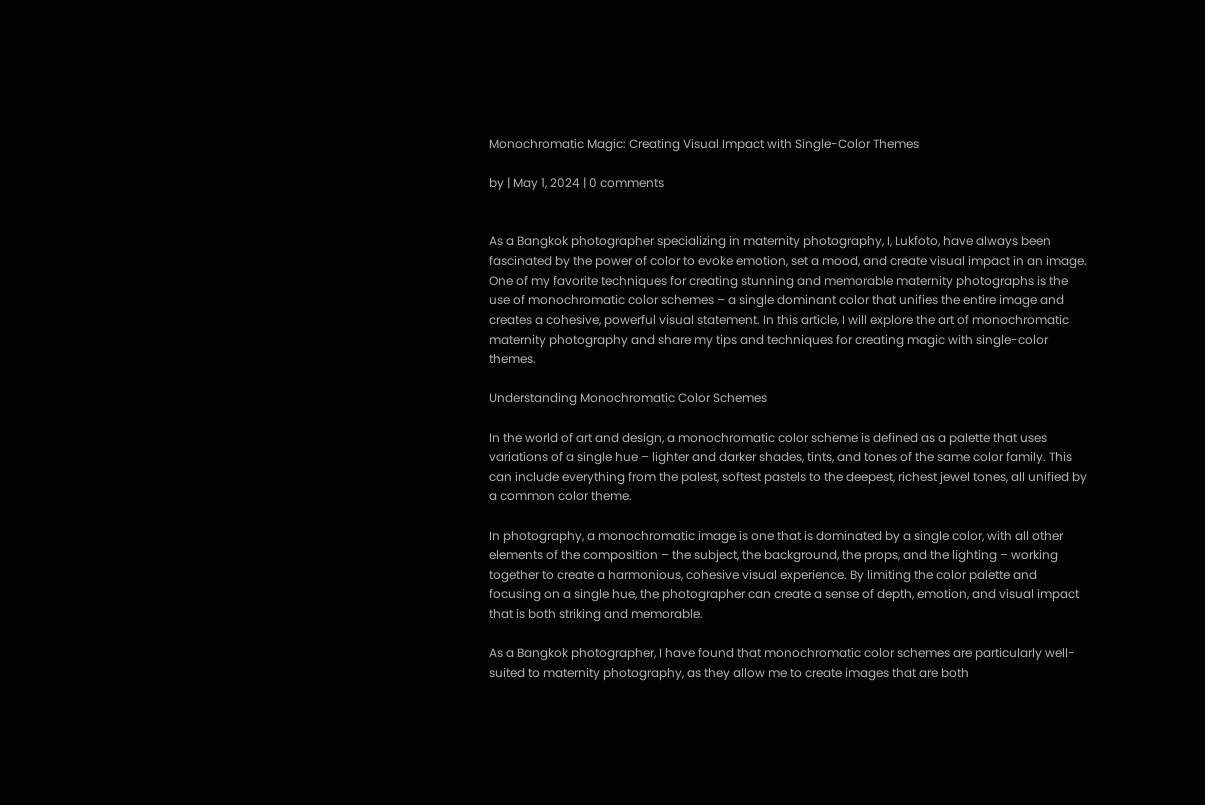Monochromatic Magic: Creating Visual Impact with Single-Color Themes

by | May 1, 2024 | 0 comments


As a Bangkok photographer specializing in maternity photography, I, Lukfoto, have always been fascinated by the power of color to evoke emotion, set a mood, and create visual impact in an image. One of my favorite techniques for creating stunning and memorable maternity photographs is the use of monochromatic color schemes – a single dominant color that unifies the entire image and creates a cohesive, powerful visual statement. In this article, I will explore the art of monochromatic maternity photography and share my tips and techniques for creating magic with single-color themes.

Understanding Monochromatic Color Schemes

In the world of art and design, a monochromatic color scheme is defined as a palette that uses variations of a single hue – lighter and darker shades, tints, and tones of the same color family. This can include everything from the palest, softest pastels to the deepest, richest jewel tones, all unified by a common color theme.

In photography, a monochromatic image is one that is dominated by a single color, with all other elements of the composition – the subject, the background, the props, and the lighting – working together to create a harmonious, cohesive visual experience. By limiting the color palette and focusing on a single hue, the photographer can create a sense of depth, emotion, and visual impact that is both striking and memorable.

As a Bangkok photographer, I have found that monochromatic color schemes are particularly well-suited to maternity photography, as they allow me to create images that are both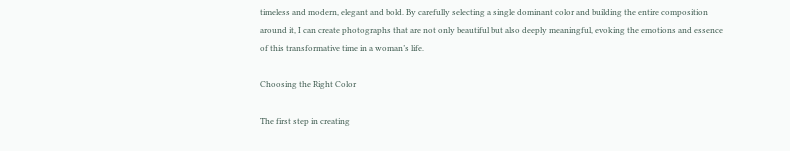timeless and modern, elegant and bold. By carefully selecting a single dominant color and building the entire composition around it, I can create photographs that are not only beautiful but also deeply meaningful, evoking the emotions and essence of this transformative time in a woman’s life.

Choosing the Right Color

The first step in creating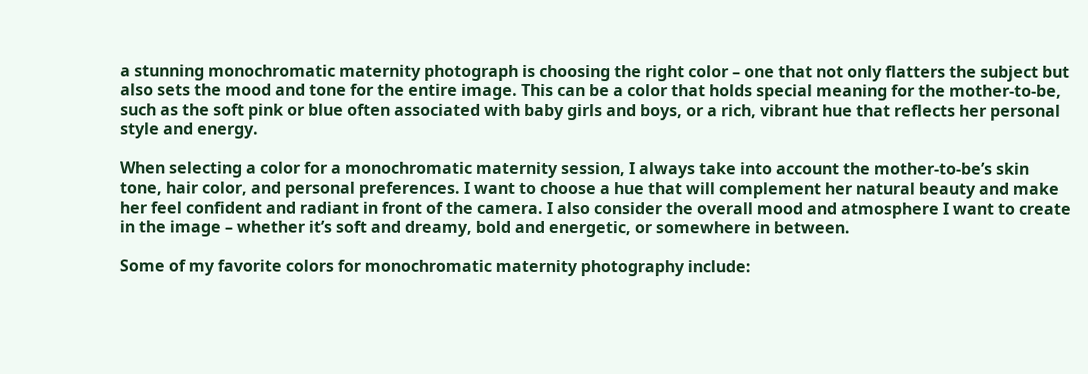a stunning monochromatic maternity photograph is choosing the right color – one that not only flatters the subject but also sets the mood and tone for the entire image. This can be a color that holds special meaning for the mother-to-be, such as the soft pink or blue often associated with baby girls and boys, or a rich, vibrant hue that reflects her personal style and energy.

When selecting a color for a monochromatic maternity session, I always take into account the mother-to-be’s skin tone, hair color, and personal preferences. I want to choose a hue that will complement her natural beauty and make her feel confident and radiant in front of the camera. I also consider the overall mood and atmosphere I want to create in the image – whether it’s soft and dreamy, bold and energetic, or somewhere in between.

Some of my favorite colors for monochromatic maternity photography include: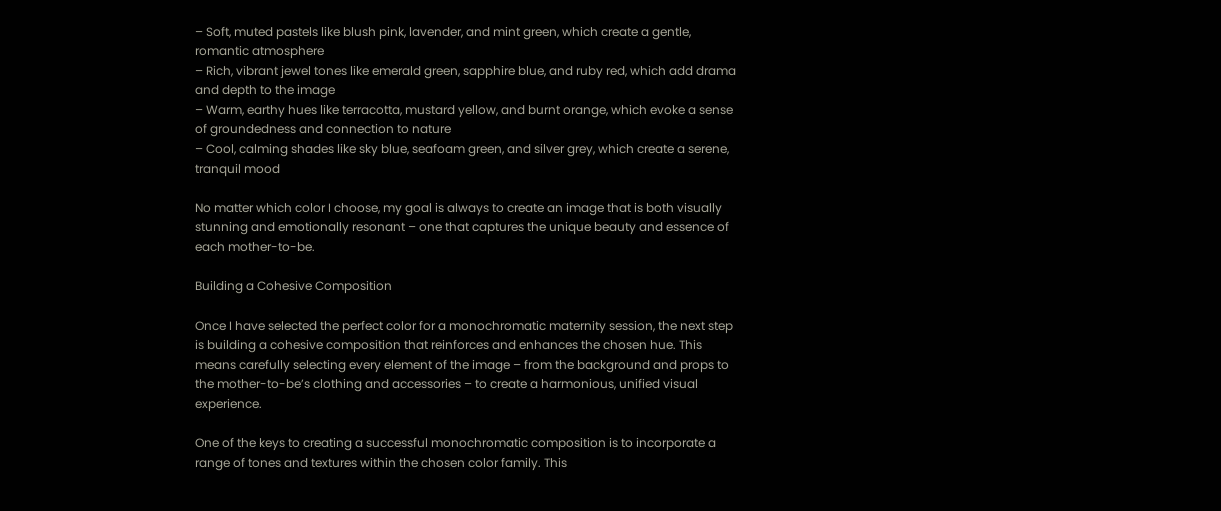– Soft, muted pastels like blush pink, lavender, and mint green, which create a gentle, romantic atmosphere
– Rich, vibrant jewel tones like emerald green, sapphire blue, and ruby red, which add drama and depth to the image
– Warm, earthy hues like terracotta, mustard yellow, and burnt orange, which evoke a sense of groundedness and connection to nature
– Cool, calming shades like sky blue, seafoam green, and silver grey, which create a serene, tranquil mood

No matter which color I choose, my goal is always to create an image that is both visually stunning and emotionally resonant – one that captures the unique beauty and essence of each mother-to-be.

Building a Cohesive Composition

Once I have selected the perfect color for a monochromatic maternity session, the next step is building a cohesive composition that reinforces and enhances the chosen hue. This means carefully selecting every element of the image – from the background and props to the mother-to-be’s clothing and accessories – to create a harmonious, unified visual experience.

One of the keys to creating a successful monochromatic composition is to incorporate a range of tones and textures within the chosen color family. This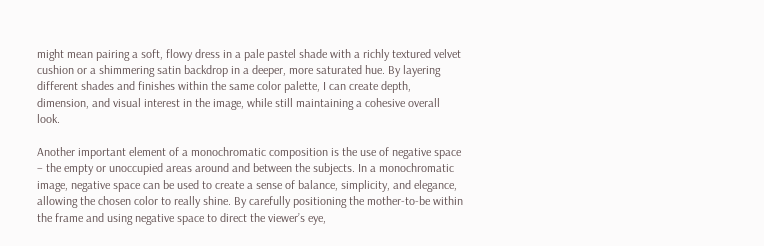might mean pairing a soft, flowy dress in a pale pastel shade with a richly textured velvet cushion or a shimmering satin backdrop in a deeper, more saturated hue. By layering different shades and finishes within the same color palette, I can create depth, dimension, and visual interest in the image, while still maintaining a cohesive overall look.

Another important element of a monochromatic composition is the use of negative space – the empty or unoccupied areas around and between the subjects. In a monochromatic image, negative space can be used to create a sense of balance, simplicity, and elegance, allowing the chosen color to really shine. By carefully positioning the mother-to-be within the frame and using negative space to direct the viewer’s eye,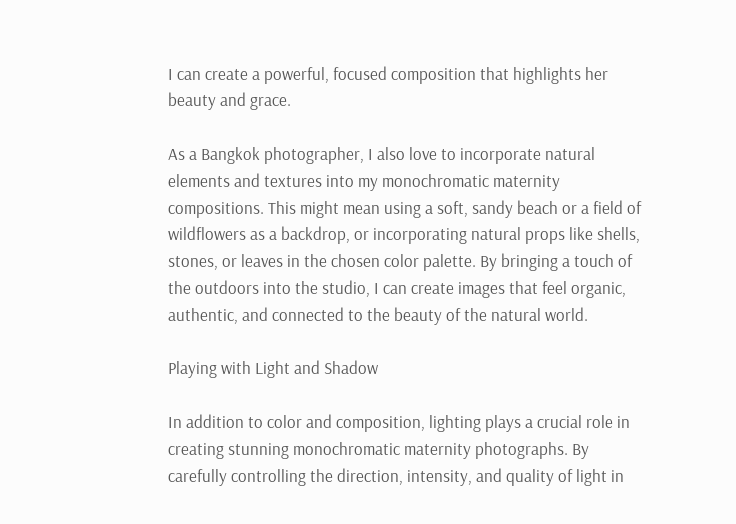I can create a powerful, focused composition that highlights her beauty and grace.

As a Bangkok photographer, I also love to incorporate natural elements and textures into my monochromatic maternity compositions. This might mean using a soft, sandy beach or a field of wildflowers as a backdrop, or incorporating natural props like shells, stones, or leaves in the chosen color palette. By bringing a touch of the outdoors into the studio, I can create images that feel organic, authentic, and connected to the beauty of the natural world.

Playing with Light and Shadow

In addition to color and composition, lighting plays a crucial role in creating stunning monochromatic maternity photographs. By carefully controlling the direction, intensity, and quality of light in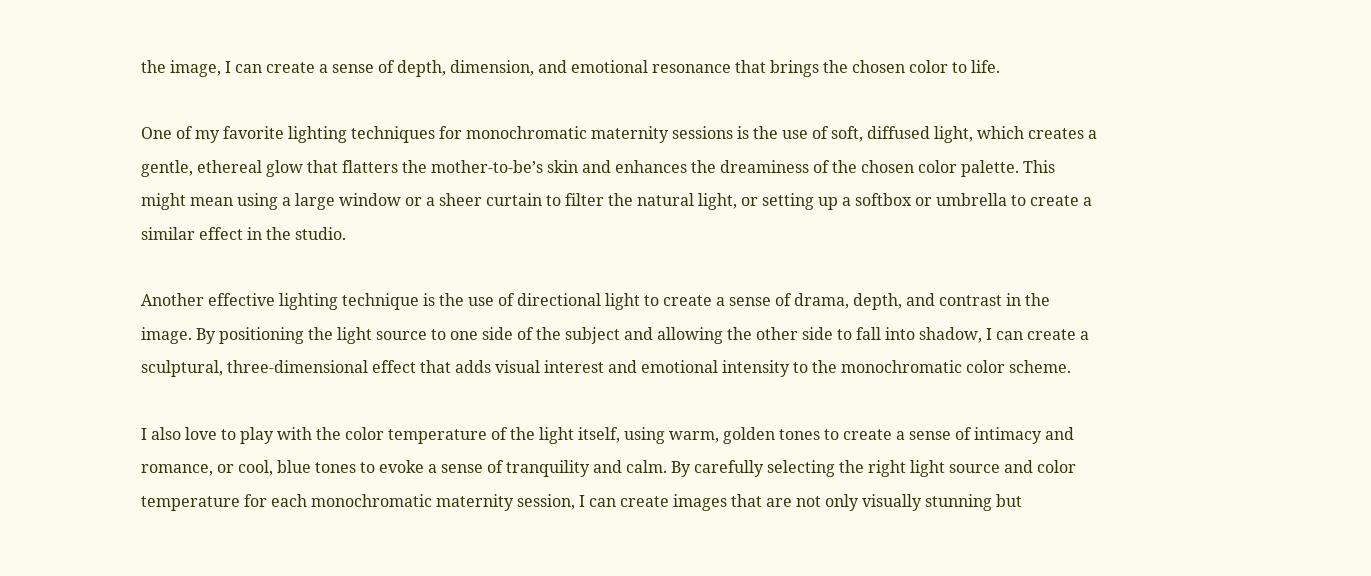the image, I can create a sense of depth, dimension, and emotional resonance that brings the chosen color to life.

One of my favorite lighting techniques for monochromatic maternity sessions is the use of soft, diffused light, which creates a gentle, ethereal glow that flatters the mother-to-be’s skin and enhances the dreaminess of the chosen color palette. This might mean using a large window or a sheer curtain to filter the natural light, or setting up a softbox or umbrella to create a similar effect in the studio.

Another effective lighting technique is the use of directional light to create a sense of drama, depth, and contrast in the image. By positioning the light source to one side of the subject and allowing the other side to fall into shadow, I can create a sculptural, three-dimensional effect that adds visual interest and emotional intensity to the monochromatic color scheme.

I also love to play with the color temperature of the light itself, using warm, golden tones to create a sense of intimacy and romance, or cool, blue tones to evoke a sense of tranquility and calm. By carefully selecting the right light source and color temperature for each monochromatic maternity session, I can create images that are not only visually stunning but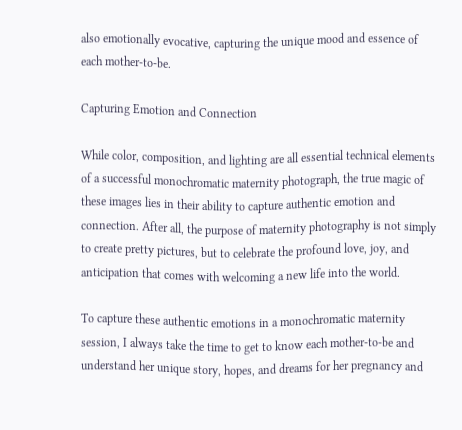also emotionally evocative, capturing the unique mood and essence of each mother-to-be.

Capturing Emotion and Connection

While color, composition, and lighting are all essential technical elements of a successful monochromatic maternity photograph, the true magic of these images lies in their ability to capture authentic emotion and connection. After all, the purpose of maternity photography is not simply to create pretty pictures, but to celebrate the profound love, joy, and anticipation that comes with welcoming a new life into the world.

To capture these authentic emotions in a monochromatic maternity session, I always take the time to get to know each mother-to-be and understand her unique story, hopes, and dreams for her pregnancy and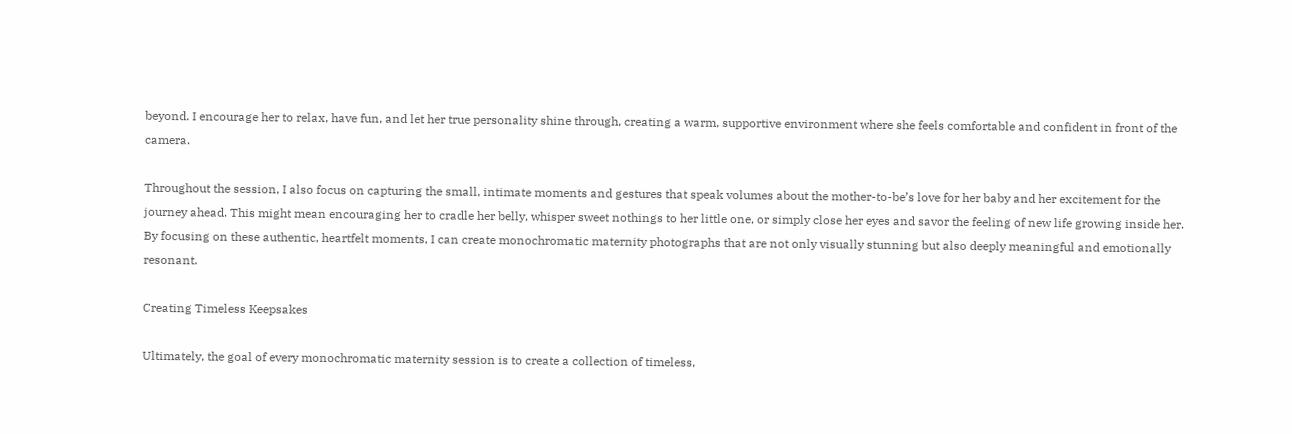beyond. I encourage her to relax, have fun, and let her true personality shine through, creating a warm, supportive environment where she feels comfortable and confident in front of the camera.

Throughout the session, I also focus on capturing the small, intimate moments and gestures that speak volumes about the mother-to-be’s love for her baby and her excitement for the journey ahead. This might mean encouraging her to cradle her belly, whisper sweet nothings to her little one, or simply close her eyes and savor the feeling of new life growing inside her. By focusing on these authentic, heartfelt moments, I can create monochromatic maternity photographs that are not only visually stunning but also deeply meaningful and emotionally resonant.

Creating Timeless Keepsakes

Ultimately, the goal of every monochromatic maternity session is to create a collection of timeless,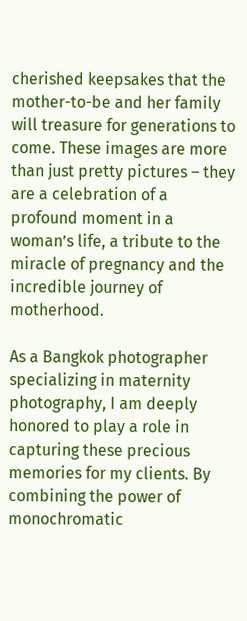cherished keepsakes that the mother-to-be and her family will treasure for generations to come. These images are more than just pretty pictures – they are a celebration of a profound moment in a woman’s life, a tribute to the miracle of pregnancy and the incredible journey of motherhood.

As a Bangkok photographer specializing in maternity photography, I am deeply honored to play a role in capturing these precious memories for my clients. By combining the power of monochromatic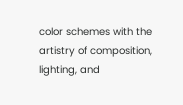color schemes with the artistry of composition, lighting, and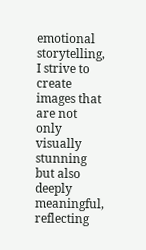emotional storytelling, I strive to create images that are not only visually stunning but also deeply meaningful, reflecting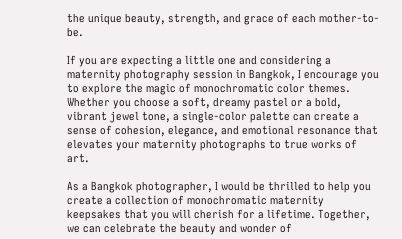the unique beauty, strength, and grace of each mother-to-be.

If you are expecting a little one and considering a maternity photography session in Bangkok, I encourage you to explore the magic of monochromatic color themes. Whether you choose a soft, dreamy pastel or a bold, vibrant jewel tone, a single-color palette can create a sense of cohesion, elegance, and emotional resonance that elevates your maternity photographs to true works of art.

As a Bangkok photographer, I would be thrilled to help you create a collection of monochromatic maternity keepsakes that you will cherish for a lifetime. Together, we can celebrate the beauty and wonder of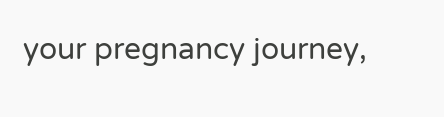your pregnancy journey,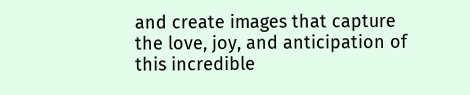and create images that capture the love, joy, and anticipation of this incredible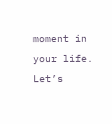moment in your life. Let’s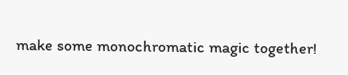make some monochromatic magic together!